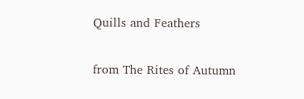Quills and Feathers

from The Rites of Autumn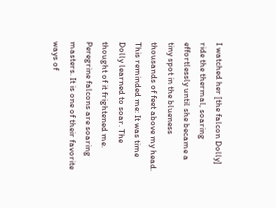I watched her [the falcon Dolly] ride the thermal, soaring effortlessly until she became a tiny spot in the blueness thousands of feet above my head. This reminded me: It was time Dolly learned to soar. The thought of it frightened me. Peregrine falcons are soaring masters. It is one of their favorite ways of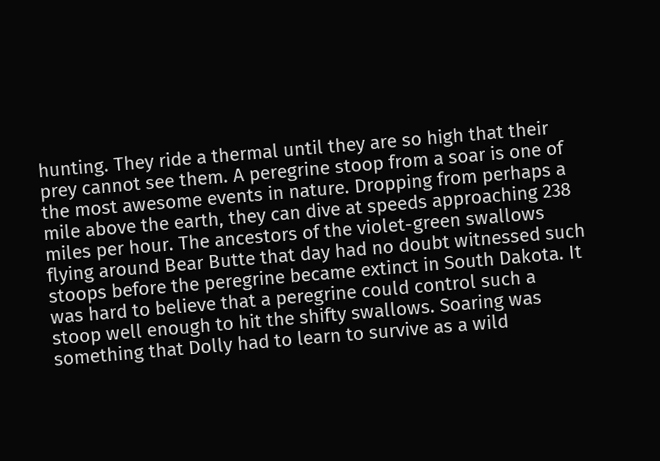hunting. They ride a thermal until they are so high that their prey cannot see them. A peregrine stoop from a soar is one of the most awesome events in nature. Dropping from perhaps a mile above the earth, they can dive at speeds approaching 238 miles per hour. The ancestors of the violet-green swallows flying around Bear Butte that day had no doubt witnessed such stoops before the peregrine became extinct in South Dakota. It was hard to believe that a peregrine could control such a stoop well enough to hit the shifty swallows. Soaring was something that Dolly had to learn to survive as a wild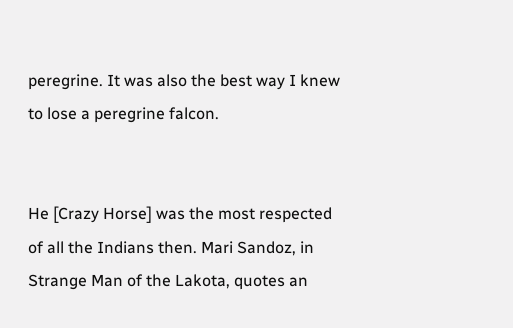peregrine. It was also the best way I knew to lose a peregrine falcon.


He [Crazy Horse] was the most respected of all the Indians then. Mari Sandoz, in Strange Man of the Lakota, quotes an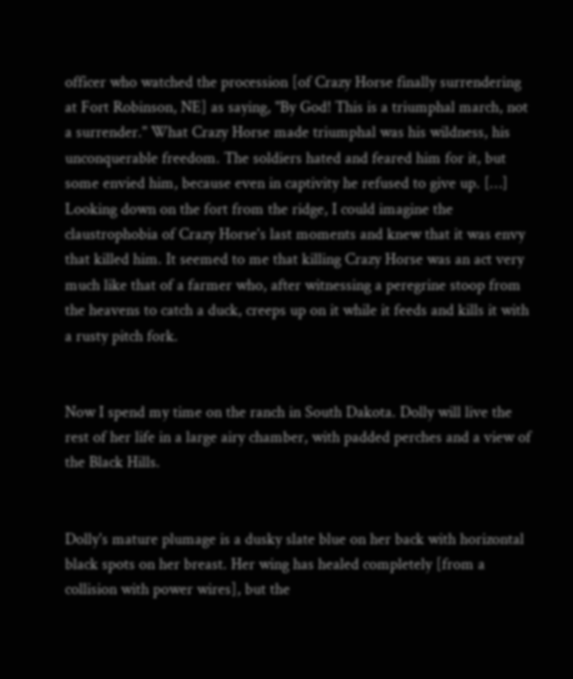officer who watched the procession [of Crazy Horse finally surrendering at Fort Robinson, NE] as saying, "By God! This is a triumphal march, not a surrender." What Crazy Horse made triumphal was his wildness, his unconquerable freedom. The soldiers hated and feared him for it, but some envied him, because even in captivity he refused to give up. […] Looking down on the fort from the ridge, I could imagine the claustrophobia of Crazy Horse's last moments and knew that it was envy that killed him. It seemed to me that killing Crazy Horse was an act very much like that of a farmer who, after witnessing a peregrine stoop from the heavens to catch a duck, creeps up on it while it feeds and kills it with a rusty pitch fork.


Now I spend my time on the ranch in South Dakota. Dolly will live the rest of her life in a large airy chamber, with padded perches and a view of the Black Hills.


Dolly's mature plumage is a dusky slate blue on her back with horizontal black spots on her breast. Her wing has healed completely [from a collision with power wires], but the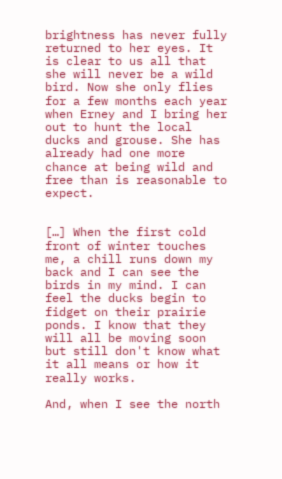brightness has never fully returned to her eyes. It is clear to us all that she will never be a wild bird. Now she only flies for a few months each year when Erney and I bring her out to hunt the local ducks and grouse. She has already had one more chance at being wild and free than is reasonable to expect.


[…] When the first cold front of winter touches me, a chill runs down my back and I can see the birds in my mind. I can feel the ducks begin to fidget on their prairie ponds. I know that they will all be moving soon but still don't know what it all means or how it really works.

And, when I see the north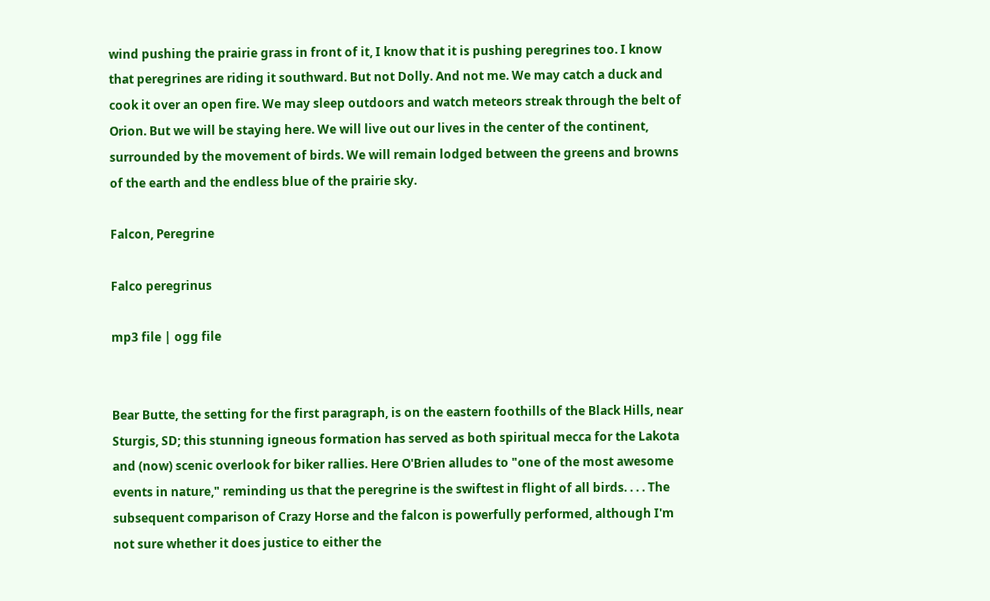wind pushing the prairie grass in front of it, I know that it is pushing peregrines too. I know that peregrines are riding it southward. But not Dolly. And not me. We may catch a duck and cook it over an open fire. We may sleep outdoors and watch meteors streak through the belt of Orion. But we will be staying here. We will live out our lives in the center of the continent, surrounded by the movement of birds. We will remain lodged between the greens and browns of the earth and the endless blue of the prairie sky.

Falcon, Peregrine

Falco peregrinus

mp3 file | ogg file


Bear Butte, the setting for the first paragraph, is on the eastern foothills of the Black Hills, near Sturgis, SD; this stunning igneous formation has served as both spiritual mecca for the Lakota and (now) scenic overlook for biker rallies. Here O'Brien alludes to "one of the most awesome events in nature," reminding us that the peregrine is the swiftest in flight of all birds. . . . The subsequent comparison of Crazy Horse and the falcon is powerfully performed, although I'm not sure whether it does justice to either the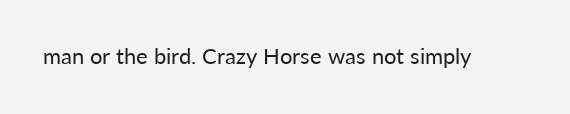man or the bird. Crazy Horse was not simply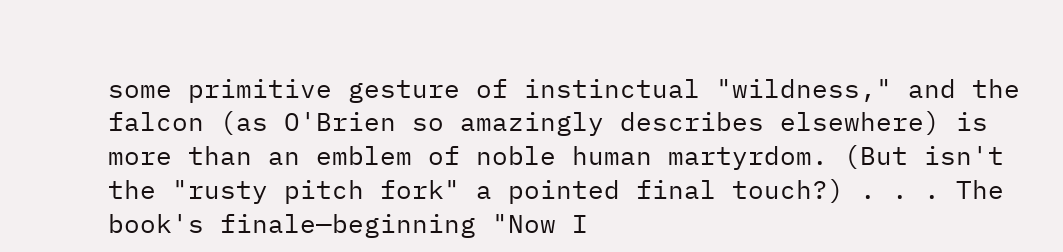some primitive gesture of instinctual "wildness," and the falcon (as O'Brien so amazingly describes elsewhere) is more than an emblem of noble human martyrdom. (But isn't the "rusty pitch fork" a pointed final touch?) . . . The book's finale—beginning "Now I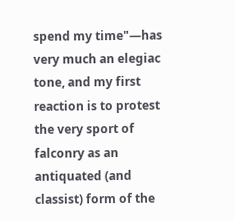spend my time"—has very much an elegiac tone, and my first reaction is to protest the very sport of falconry as an antiquated (and classist) form of the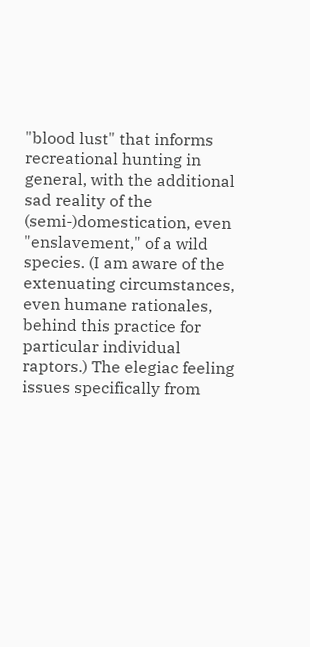"blood lust" that informs recreational hunting in general, with the additional sad reality of the (semi-)domestication, even "enslavement," of a wild species. (I am aware of the extenuating circumstances, even humane rationales, behind this practice for particular individual raptors.) The elegiac feeling issues specifically from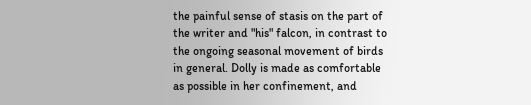the painful sense of stasis on the part of the writer and "his" falcon, in contrast to the ongoing seasonal movement of birds in general. Dolly is made as comfortable as possible in her confinement, and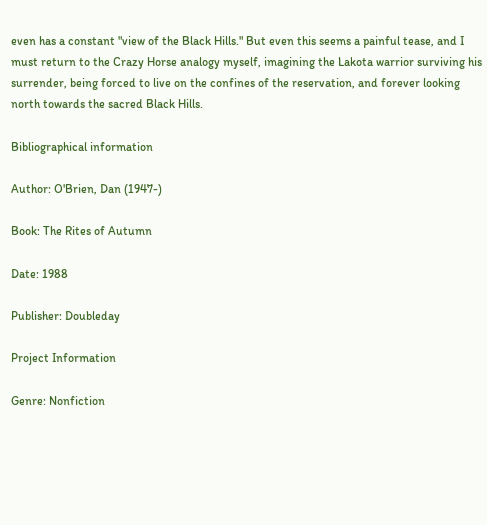even has a constant "view of the Black Hills." But even this seems a painful tease, and I must return to the Crazy Horse analogy myself, imagining the Lakota warrior surviving his surrender, being forced to live on the confines of the reservation, and forever looking north towards the sacred Black Hills.

Bibliographical information

Author: O'Brien, Dan (1947-)

Book: The Rites of Autumn

Date: 1988

Publisher: Doubleday

Project Information

Genre: Nonfiction